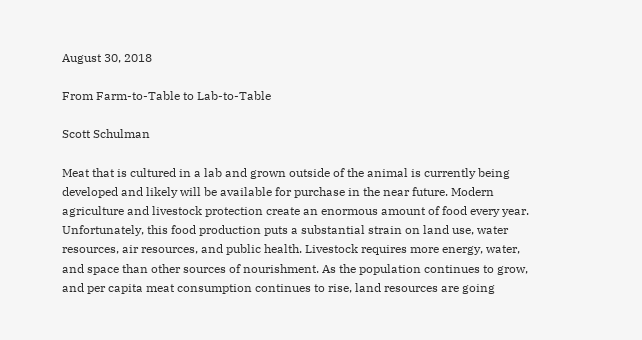August 30, 2018

From Farm-to-Table to Lab-to-Table

Scott Schulman

Meat that is cultured in a lab and grown outside of the animal is currently being developed and likely will be available for purchase in the near future. Modern agriculture and livestock protection create an enormous amount of food every year. Unfortunately, this food production puts a substantial strain on land use, water resources, air resources, and public health. Livestock requires more energy, water, and space than other sources of nourishment. As the population continues to grow, and per capita meat consumption continues to rise, land resources are going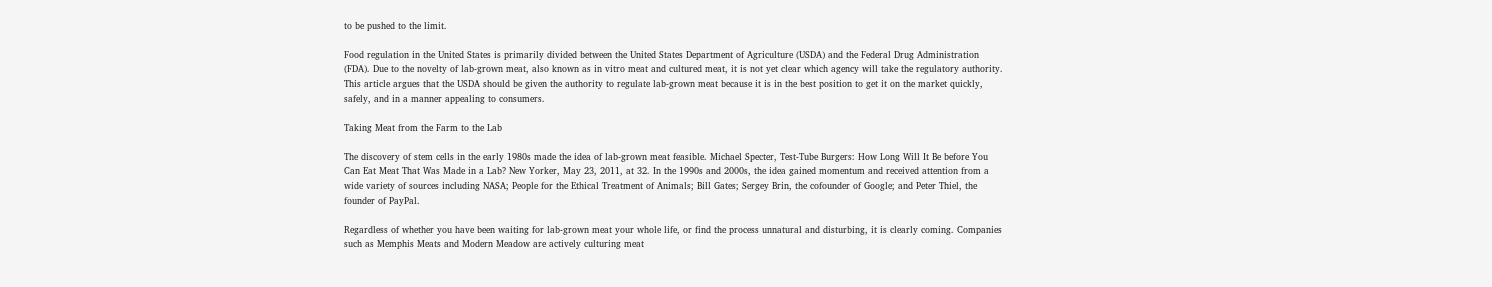to be pushed to the limit.

Food regulation in the United States is primarily divided between the United States Department of Agriculture (USDA) and the Federal Drug Administration (FDA). Due to the novelty of lab-grown meat, also known as in vitro meat and cultured meat, it is not yet clear which agency will take the regulatory authority. This article argues that the USDA should be given the authority to regulate lab-grown meat because it is in the best position to get it on the market quickly, safely, and in a manner appealing to consumers.

Taking Meat from the Farm to the Lab

The discovery of stem cells in the early 1980s made the idea of lab-grown meat feasible. Michael Specter, Test-Tube Burgers: How Long Will It Be before You Can Eat Meat That Was Made in a Lab? New Yorker, May 23, 2011, at 32. In the 1990s and 2000s, the idea gained momentum and received attention from a wide variety of sources including NASA; People for the Ethical Treatment of Animals; Bill Gates; Sergey Brin, the cofounder of Google; and Peter Thiel, the founder of PayPal.

Regardless of whether you have been waiting for lab-grown meat your whole life, or find the process unnatural and disturbing, it is clearly coming. Companies such as Memphis Meats and Modern Meadow are actively culturing meat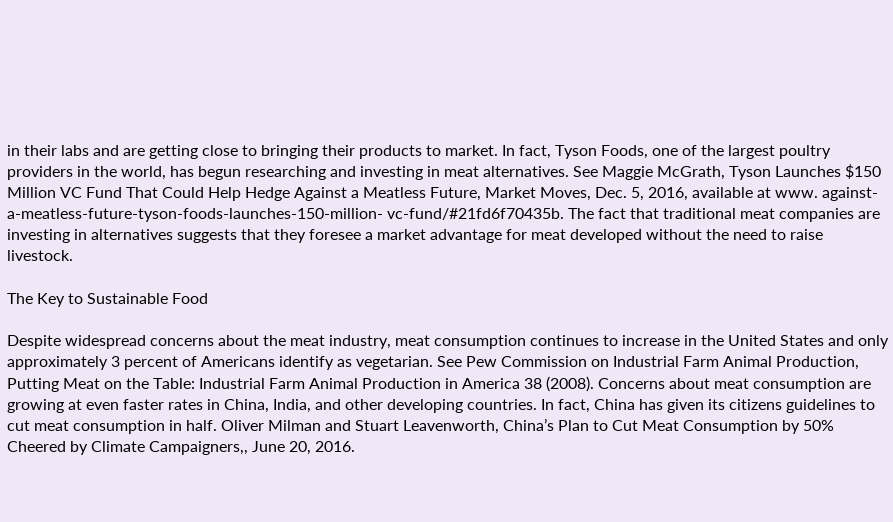in their labs and are getting close to bringing their products to market. In fact, Tyson Foods, one of the largest poultry providers in the world, has begun researching and investing in meat alternatives. See Maggie McGrath, Tyson Launches $150 Million VC Fund That Could Help Hedge Against a Meatless Future, Market Moves, Dec. 5, 2016, available at www. against-a-meatless-future-tyson-foods-launches-150-million- vc-fund/#21fd6f70435b. The fact that traditional meat companies are investing in alternatives suggests that they foresee a market advantage for meat developed without the need to raise livestock.

The Key to Sustainable Food

Despite widespread concerns about the meat industry, meat consumption continues to increase in the United States and only approximately 3 percent of Americans identify as vegetarian. See Pew Commission on Industrial Farm Animal Production, Putting Meat on the Table: Industrial Farm Animal Production in America 38 (2008). Concerns about meat consumption are growing at even faster rates in China, India, and other developing countries. In fact, China has given its citizens guidelines to cut meat consumption in half. Oliver Milman and Stuart Leavenworth, China’s Plan to Cut Meat Consumption by 50% Cheered by Climate Campaigners,, June 20, 2016.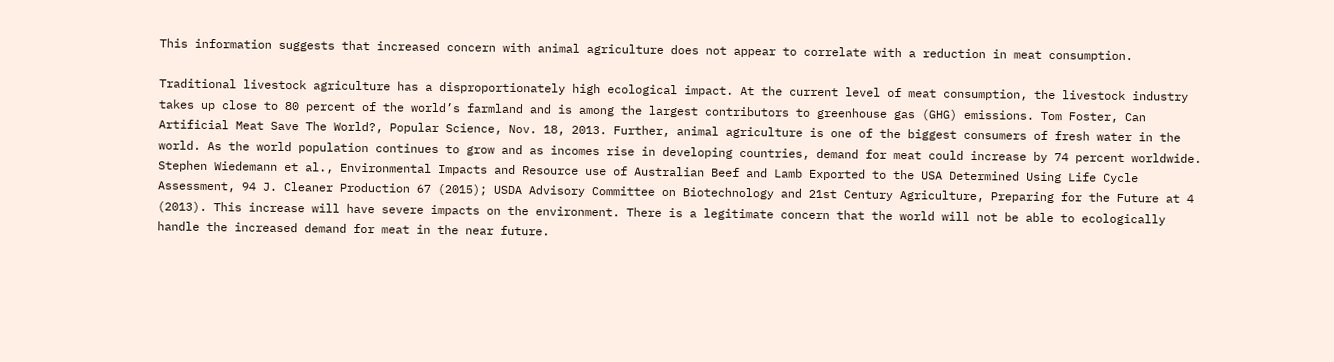This information suggests that increased concern with animal agriculture does not appear to correlate with a reduction in meat consumption.

Traditional livestock agriculture has a disproportionately high ecological impact. At the current level of meat consumption, the livestock industry takes up close to 80 percent of the world’s farmland and is among the largest contributors to greenhouse gas (GHG) emissions. Tom Foster, Can Artificial Meat Save The World?, Popular Science, Nov. 18, 2013. Further, animal agriculture is one of the biggest consumers of fresh water in the world. As the world population continues to grow and as incomes rise in developing countries, demand for meat could increase by 74 percent worldwide. Stephen Wiedemann et al., Environmental Impacts and Resource use of Australian Beef and Lamb Exported to the USA Determined Using Life Cycle Assessment, 94 J. Cleaner Production 67 (2015); USDA Advisory Committee on Biotechnology and 21st Century Agriculture, Preparing for the Future at 4 (2013). This increase will have severe impacts on the environment. There is a legitimate concern that the world will not be able to ecologically handle the increased demand for meat in the near future.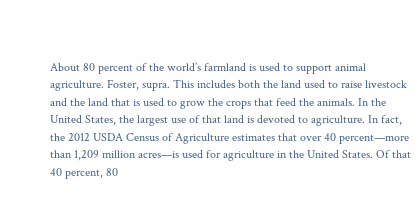About 80 percent of the world’s farmland is used to support animal agriculture. Foster, supra. This includes both the land used to raise livestock and the land that is used to grow the crops that feed the animals. In the United States, the largest use of that land is devoted to agriculture. In fact, the 2012 USDA Census of Agriculture estimates that over 40 percent—more than 1,209 million acres—is used for agriculture in the United States. Of that 40 percent, 80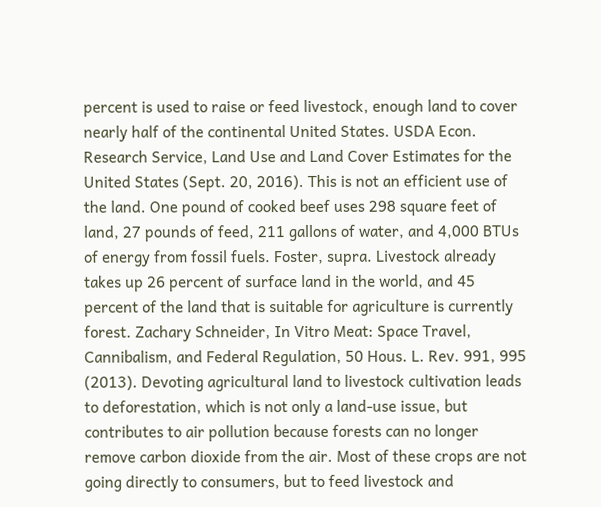percent is used to raise or feed livestock, enough land to cover nearly half of the continental United States. USDA Econ. Research Service, Land Use and Land Cover Estimates for the United States (Sept. 20, 2016). This is not an efficient use of the land. One pound of cooked beef uses 298 square feet of land, 27 pounds of feed, 211 gallons of water, and 4,000 BTUs of energy from fossil fuels. Foster, supra. Livestock already takes up 26 percent of surface land in the world, and 45 percent of the land that is suitable for agriculture is currently forest. Zachary Schneider, In Vitro Meat: Space Travel, Cannibalism, and Federal Regulation, 50 Hous. L. Rev. 991, 995 (2013). Devoting agricultural land to livestock cultivation leads to deforestation, which is not only a land-use issue, but contributes to air pollution because forests can no longer remove carbon dioxide from the air. Most of these crops are not going directly to consumers, but to feed livestock and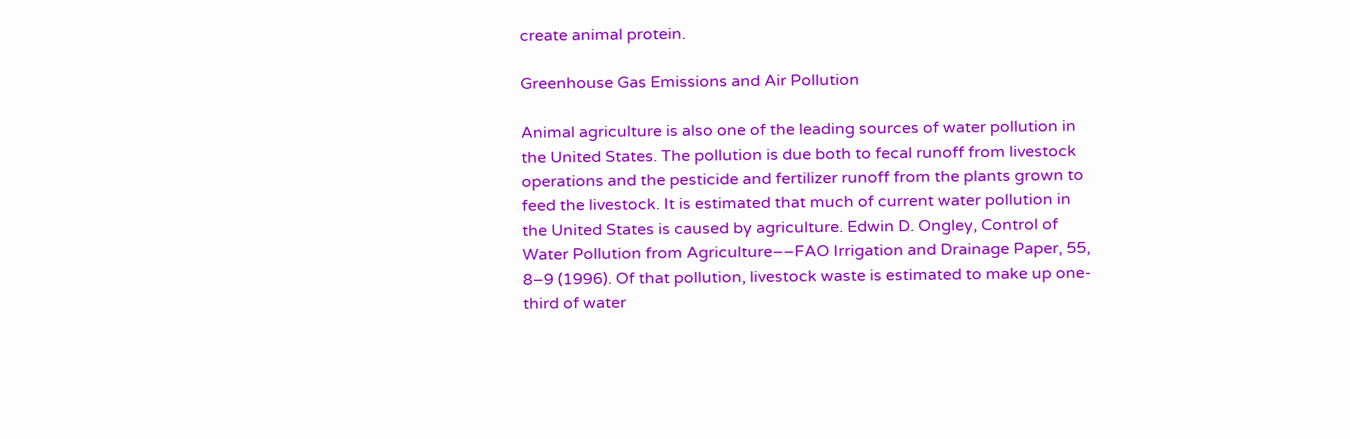create animal protein.

Greenhouse Gas Emissions and Air Pollution

Animal agriculture is also one of the leading sources of water pollution in the United States. The pollution is due both to fecal runoff from livestock operations and the pesticide and fertilizer runoff from the plants grown to feed the livestock. It is estimated that much of current water pollution in the United States is caused by agriculture. Edwin D. Ongley, Control of Water Pollution from Agriculture––FAO Irrigation and Drainage Paper, 55, 8–9 (1996). Of that pollution, livestock waste is estimated to make up one-third of water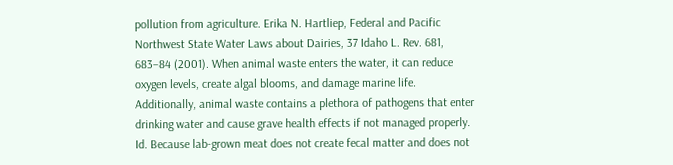pollution from agriculture. Erika N. Hartliep, Federal and Pacific Northwest State Water Laws about Dairies, 37 Idaho L. Rev. 681, 683–84 (2001). When animal waste enters the water, it can reduce oxygen levels, create algal blooms, and damage marine life. Additionally, animal waste contains a plethora of pathogens that enter drinking water and cause grave health effects if not managed properly. Id. Because lab-grown meat does not create fecal matter and does not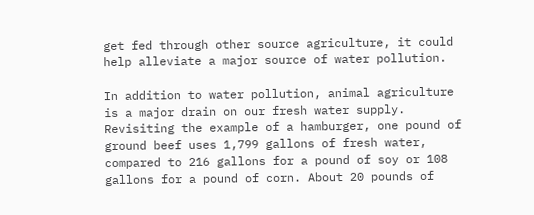get fed through other source agriculture, it could help alleviate a major source of water pollution.

In addition to water pollution, animal agriculture is a major drain on our fresh water supply. Revisiting the example of a hamburger, one pound of ground beef uses 1,799 gallons of fresh water, compared to 216 gallons for a pound of soy or 108 gallons for a pound of corn. About 20 pounds of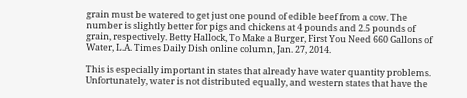grain must be watered to get just one pound of edible beef from a cow. The number is slightly better for pigs and chickens at 4 pounds and 2.5 pounds of grain, respectively. Betty Hallock, To Make a Burger, First You Need 660 Gallons of Water, L.A. Times Daily Dish online column, Jan. 27, 2014.

This is especially important in states that already have water quantity problems. Unfortunately, water is not distributed equally, and western states that have the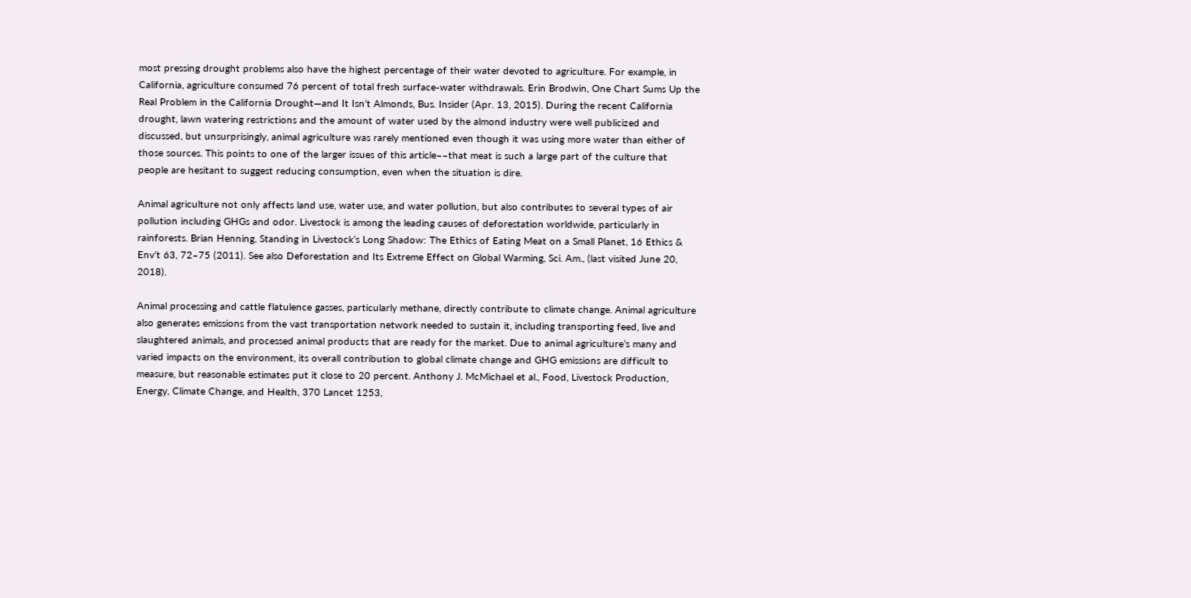most pressing drought problems also have the highest percentage of their water devoted to agriculture. For example, in California, agriculture consumed 76 percent of total fresh surface-water withdrawals. Erin Brodwin, One Chart Sums Up the Real Problem in the California Drought—and It Isn’t Almonds, Bus. Insider (Apr. 13, 2015). During the recent California drought, lawn watering restrictions and the amount of water used by the almond industry were well publicized and discussed, but unsurprisingly, animal agriculture was rarely mentioned even though it was using more water than either of those sources. This points to one of the larger issues of this article––that meat is such a large part of the culture that people are hesitant to suggest reducing consumption, even when the situation is dire.

Animal agriculture not only affects land use, water use, and water pollution, but also contributes to several types of air pollution including GHGs and odor. Livestock is among the leading causes of deforestation worldwide, particularly in rainforests. Brian Henning, Standing in Livestock’s Long Shadow: The Ethics of Eating Meat on a Small Planet, 16 Ethics & Env’t 63, 72–75 (2011). See also Deforestation and Its Extreme Effect on Global Warming, Sci. Am., (last visited June 20, 2018).

Animal processing and cattle flatulence gasses, particularly methane, directly contribute to climate change. Animal agriculture also generates emissions from the vast transportation network needed to sustain it, including transporting feed, live and slaughtered animals, and processed animal products that are ready for the market. Due to animal agriculture’s many and varied impacts on the environment, its overall contribution to global climate change and GHG emissions are difficult to measure, but reasonable estimates put it close to 20 percent. Anthony J. McMichael et al., Food, Livestock Production, Energy, Climate Change, and Health, 370 Lancet 1253,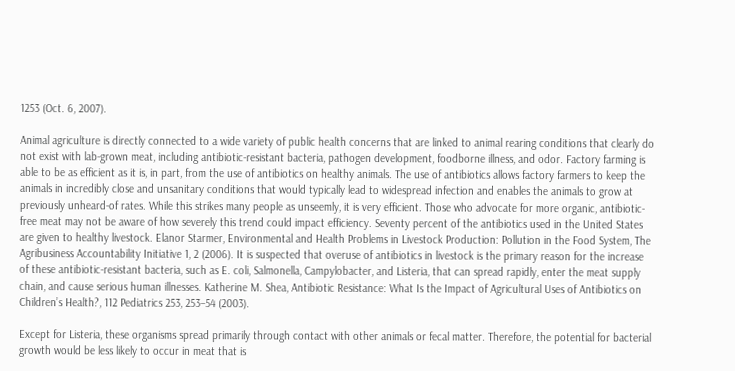1253 (Oct. 6, 2007).

Animal agriculture is directly connected to a wide variety of public health concerns that are linked to animal rearing conditions that clearly do not exist with lab-grown meat, including antibiotic-resistant bacteria, pathogen development, foodborne illness, and odor. Factory farming is able to be as efficient as it is, in part, from the use of antibiotics on healthy animals. The use of antibiotics allows factory farmers to keep the animals in incredibly close and unsanitary conditions that would typically lead to widespread infection and enables the animals to grow at previously unheard-of rates. While this strikes many people as unseemly, it is very efficient. Those who advocate for more organic, antibiotic-free meat may not be aware of how severely this trend could impact efficiency. Seventy percent of the antibiotics used in the United States are given to healthy livestock. Elanor Starmer, Environmental and Health Problems in Livestock Production: Pollution in the Food System, The Agribusiness Accountability Initiative 1, 2 (2006). It is suspected that overuse of antibiotics in livestock is the primary reason for the increase of these antibiotic-resistant bacteria, such as E. coli, Salmonella, Campylobacter, and Listeria, that can spread rapidly, enter the meat supply chain, and cause serious human illnesses. Katherine M. Shea, Antibiotic Resistance: What Is the Impact of Agricultural Uses of Antibiotics on Children’s Health?, 112 Pediatrics 253, 253–54 (2003).

Except for Listeria, these organisms spread primarily through contact with other animals or fecal matter. Therefore, the potential for bacterial growth would be less likely to occur in meat that is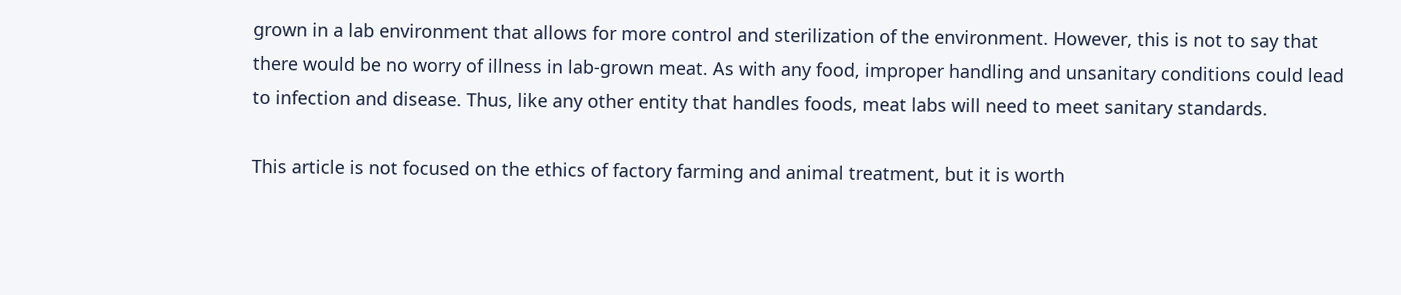grown in a lab environment that allows for more control and sterilization of the environment. However, this is not to say that there would be no worry of illness in lab-grown meat. As with any food, improper handling and unsanitary conditions could lead to infection and disease. Thus, like any other entity that handles foods, meat labs will need to meet sanitary standards.

This article is not focused on the ethics of factory farming and animal treatment, but it is worth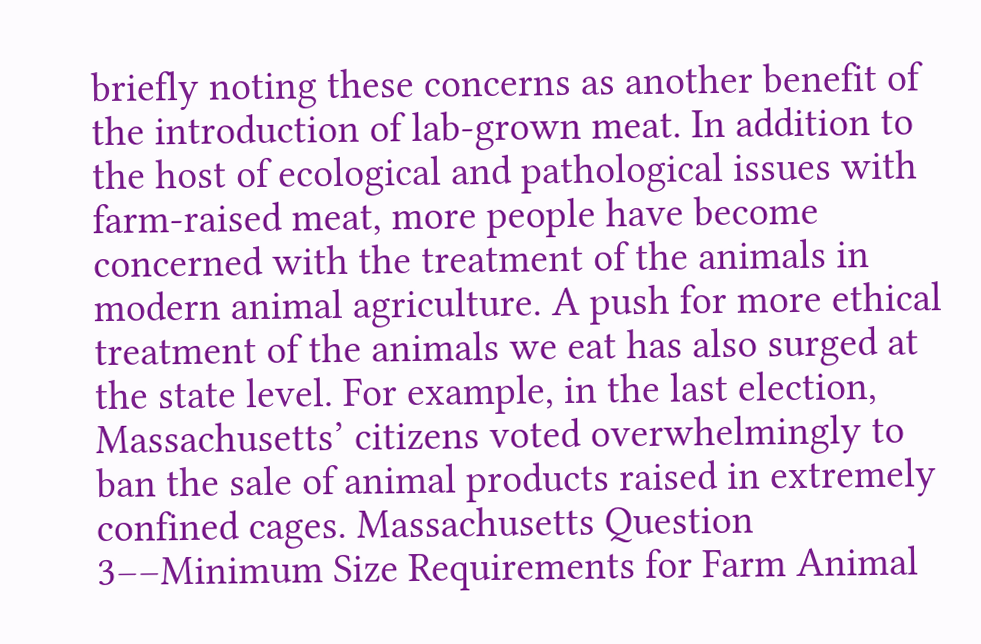briefly noting these concerns as another benefit of the introduction of lab-grown meat. In addition to the host of ecological and pathological issues with farm-raised meat, more people have become concerned with the treatment of the animals in modern animal agriculture. A push for more ethical treatment of the animals we eat has also surged at the state level. For example, in the last election, Massachusetts’ citizens voted overwhelmingly to ban the sale of animal products raised in extremely confined cages. Massachusetts Question 3––Minimum Size Requirements for Farm Animal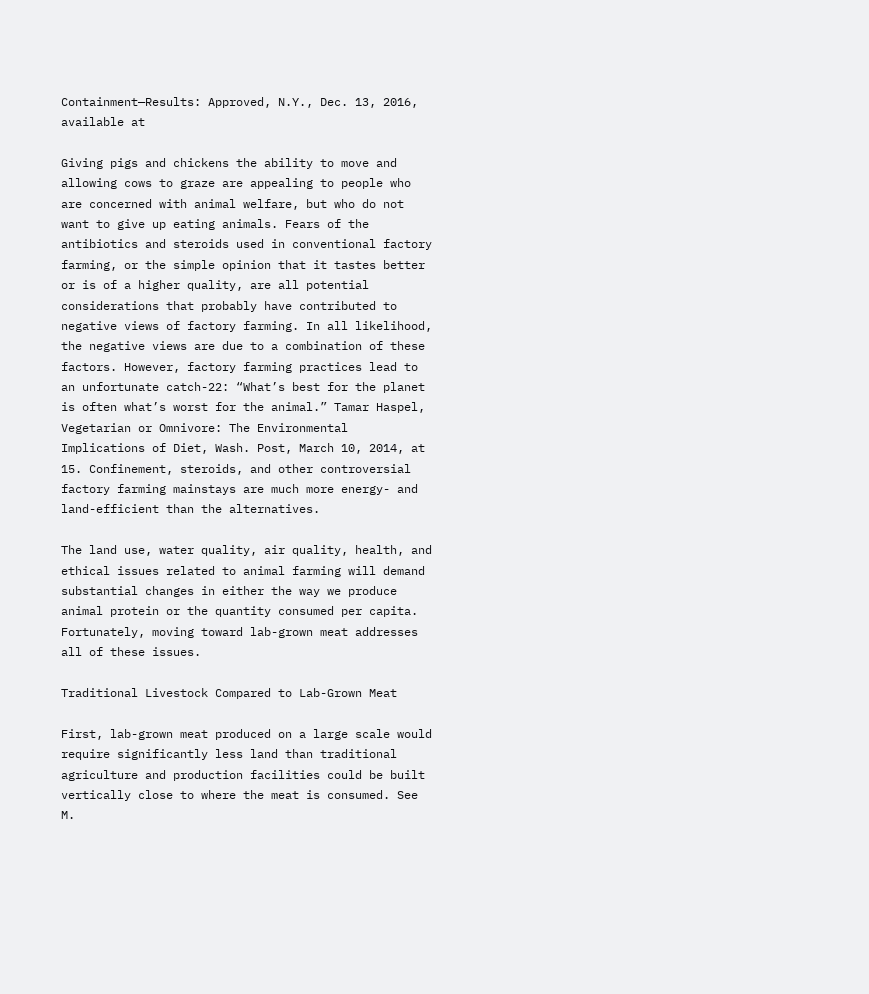Containment—Results: Approved, N.Y., Dec. 13, 2016, available at

Giving pigs and chickens the ability to move and allowing cows to graze are appealing to people who are concerned with animal welfare, but who do not want to give up eating animals. Fears of the antibiotics and steroids used in conventional factory farming, or the simple opinion that it tastes better or is of a higher quality, are all potential considerations that probably have contributed to negative views of factory farming. In all likelihood, the negative views are due to a combination of these factors. However, factory farming practices lead to an unfortunate catch-22: “What’s best for the planet is often what’s worst for the animal.” Tamar Haspel, Vegetarian or Omnivore: The Environmental Implications of Diet, Wash. Post, March 10, 2014, at 15. Confinement, steroids, and other controversial factory farming mainstays are much more energy- and land-efficient than the alternatives.

The land use, water quality, air quality, health, and ethical issues related to animal farming will demand substantial changes in either the way we produce animal protein or the quantity consumed per capita. Fortunately, moving toward lab-grown meat addresses all of these issues.

Traditional Livestock Compared to Lab-Grown Meat

First, lab-grown meat produced on a large scale would require significantly less land than traditional agriculture and production facilities could be built vertically close to where the meat is consumed. See M.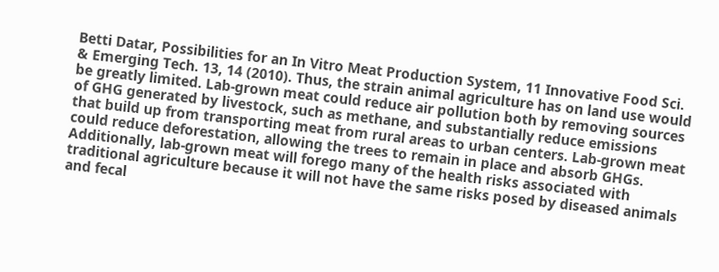Betti Datar, Possibilities for an In Vitro Meat Production System, 11 Innovative Food Sci. & Emerging Tech. 13, 14 (2010). Thus, the strain animal agriculture has on land use would be greatly limited. Lab-grown meat could reduce air pollution both by removing sources of GHG generated by livestock, such as methane, and substantially reduce emissions that build up from transporting meat from rural areas to urban centers. Lab-grown meat could reduce deforestation, allowing the trees to remain in place and absorb GHGs. Additionally, lab-grown meat will forego many of the health risks associated with traditional agriculture because it will not have the same risks posed by diseased animals and fecal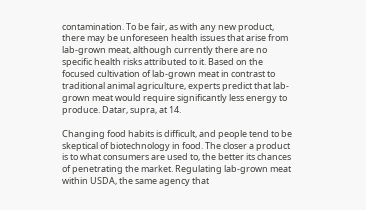contamination. To be fair, as with any new product, there may be unforeseen health issues that arise from lab-grown meat, although currently there are no specific health risks attributed to it. Based on the focused cultivation of lab-grown meat in contrast to traditional animal agriculture, experts predict that lab-grown meat would require significantly less energy to produce. Datar, supra, at 14.

Changing food habits is difficult, and people tend to be skeptical of biotechnology in food. The closer a product is to what consumers are used to, the better its chances of penetrating the market. Regulating lab-grown meat within USDA, the same agency that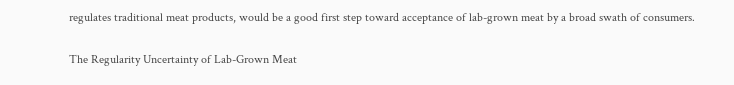regulates traditional meat products, would be a good first step toward acceptance of lab-grown meat by a broad swath of consumers.

The Regularity Uncertainty of Lab-Grown Meat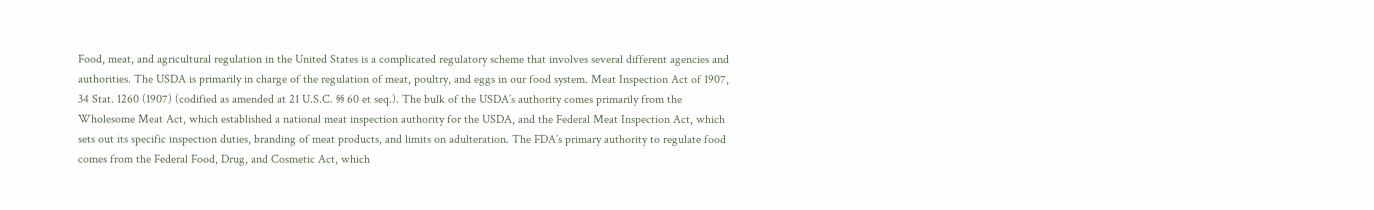Food, meat, and agricultural regulation in the United States is a complicated regulatory scheme that involves several different agencies and authorities. The USDA is primarily in charge of the regulation of meat, poultry, and eggs in our food system. Meat Inspection Act of 1907, 34 Stat. 1260 (1907) (codified as amended at 21 U.S.C. §§ 60 et seq.). The bulk of the USDA’s authority comes primarily from the Wholesome Meat Act, which established a national meat inspection authority for the USDA, and the Federal Meat Inspection Act, which sets out its specific inspection duties, branding of meat products, and limits on adulteration. The FDA’s primary authority to regulate food comes from the Federal Food, Drug, and Cosmetic Act, which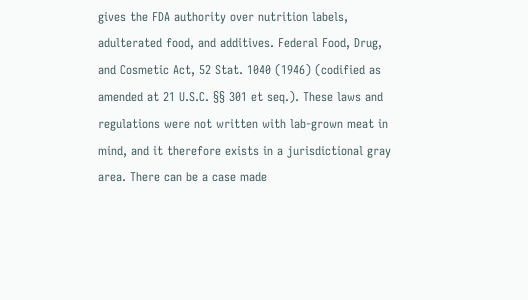gives the FDA authority over nutrition labels, adulterated food, and additives. Federal Food, Drug, and Cosmetic Act, 52 Stat. 1040 (1946) (codified as amended at 21 U.S.C. §§ 301 et seq.). These laws and regulations were not written with lab-grown meat in mind, and it therefore exists in a jurisdictional gray area. There can be a case made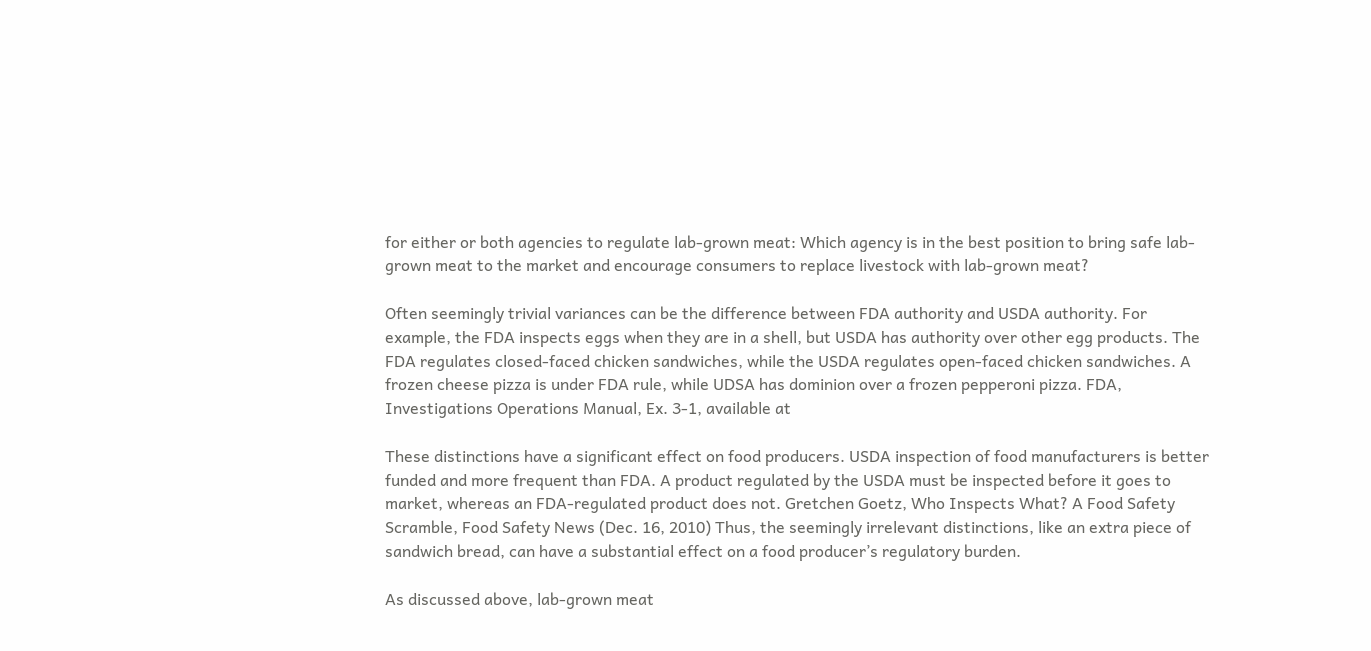for either or both agencies to regulate lab-grown meat: Which agency is in the best position to bring safe lab-grown meat to the market and encourage consumers to replace livestock with lab-grown meat?

Often seemingly trivial variances can be the difference between FDA authority and USDA authority. For example, the FDA inspects eggs when they are in a shell, but USDA has authority over other egg products. The FDA regulates closed-faced chicken sandwiches, while the USDA regulates open-faced chicken sandwiches. A frozen cheese pizza is under FDA rule, while UDSA has dominion over a frozen pepperoni pizza. FDA, Investigations Operations Manual, Ex. 3-1, available at

These distinctions have a significant effect on food producers. USDA inspection of food manufacturers is better funded and more frequent than FDA. A product regulated by the USDA must be inspected before it goes to market, whereas an FDA-regulated product does not. Gretchen Goetz, Who Inspects What? A Food Safety Scramble, Food Safety News (Dec. 16, 2010) Thus, the seemingly irrelevant distinctions, like an extra piece of sandwich bread, can have a substantial effect on a food producer’s regulatory burden.

As discussed above, lab-grown meat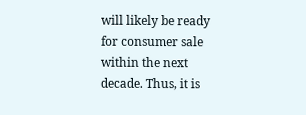will likely be ready for consumer sale within the next decade. Thus, it is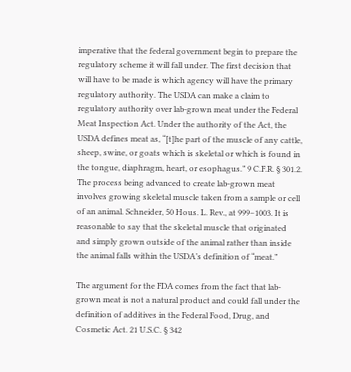imperative that the federal government begin to prepare the regulatory scheme it will fall under. The first decision that will have to be made is which agency will have the primary regulatory authority. The USDA can make a claim to regulatory authority over lab-grown meat under the Federal Meat Inspection Act. Under the authority of the Act, the USDA defines meat as, “[t]he part of the muscle of any cattle, sheep, swine, or goats which is skeletal or which is found in the tongue, diaphragm, heart, or esophagus.” 9 C.F.R. § 301.2. The process being advanced to create lab-grown meat involves growing skeletal muscle taken from a sample or cell of an animal. Schneider, 50 Hous. L. Rev., at 999–1003. It is reasonable to say that the skeletal muscle that originated and simply grown outside of the animal rather than inside the animal falls within the USDA’s definition of “meat.”

The argument for the FDA comes from the fact that lab-grown meat is not a natural product and could fall under the definition of additives in the Federal Food, Drug, and Cosmetic Act. 21 U.S.C. § 342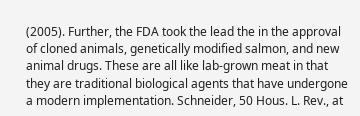(2005). Further, the FDA took the lead the in the approval of cloned animals, genetically modified salmon, and new animal drugs. These are all like lab-grown meat in that they are traditional biological agents that have undergone a modern implementation. Schneider, 50 Hous. L. Rev., at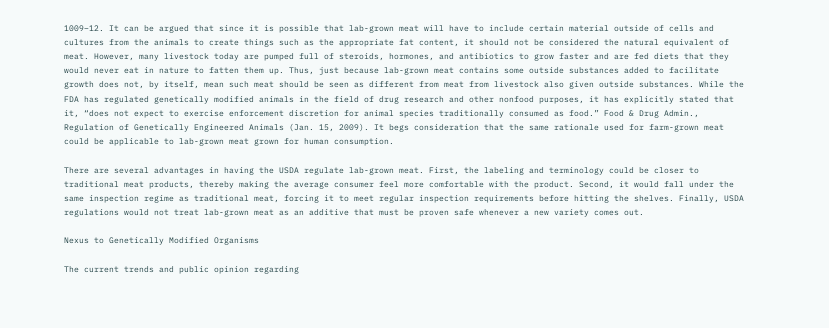1009–12. It can be argued that since it is possible that lab-grown meat will have to include certain material outside of cells and cultures from the animals to create things such as the appropriate fat content, it should not be considered the natural equivalent of meat. However, many livestock today are pumped full of steroids, hormones, and antibiotics to grow faster and are fed diets that they would never eat in nature to fatten them up. Thus, just because lab-grown meat contains some outside substances added to facilitate growth does not, by itself, mean such meat should be seen as different from meat from livestock also given outside substances. While the FDA has regulated genetically modified animals in the field of drug research and other nonfood purposes, it has explicitly stated that it, “does not expect to exercise enforcement discretion for animal species traditionally consumed as food.” Food & Drug Admin., Regulation of Genetically Engineered Animals (Jan. 15, 2009). It begs consideration that the same rationale used for farm-grown meat could be applicable to lab-grown meat grown for human consumption.

There are several advantages in having the USDA regulate lab-grown meat. First, the labeling and terminology could be closer to traditional meat products, thereby making the average consumer feel more comfortable with the product. Second, it would fall under the same inspection regime as traditional meat, forcing it to meet regular inspection requirements before hitting the shelves. Finally, USDA regulations would not treat lab-grown meat as an additive that must be proven safe whenever a new variety comes out.

Nexus to Genetically Modified Organisms

The current trends and public opinion regarding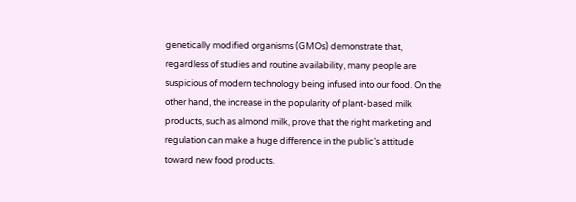genetically modified organisms (GMOs) demonstrate that, regardless of studies and routine availability, many people are suspicious of modern technology being infused into our food. On the other hand, the increase in the popularity of plant-based milk products, such as almond milk, prove that the right marketing and regulation can make a huge difference in the public’s attitude toward new food products.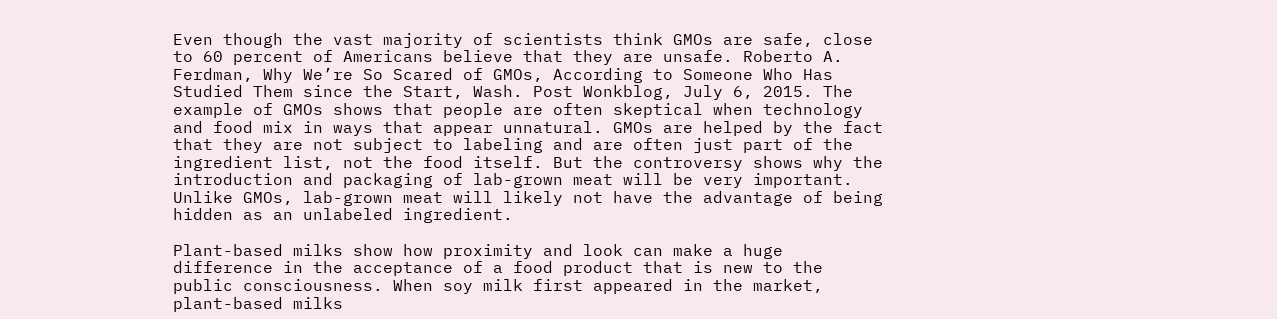Even though the vast majority of scientists think GMOs are safe, close to 60 percent of Americans believe that they are unsafe. Roberto A. Ferdman, Why We’re So Scared of GMOs, According to Someone Who Has Studied Them since the Start, Wash. Post Wonkblog, July 6, 2015. The example of GMOs shows that people are often skeptical when technology and food mix in ways that appear unnatural. GMOs are helped by the fact that they are not subject to labeling and are often just part of the ingredient list, not the food itself. But the controversy shows why the introduction and packaging of lab-grown meat will be very important. Unlike GMOs, lab-grown meat will likely not have the advantage of being hidden as an unlabeled ingredient.

Plant-based milks show how proximity and look can make a huge difference in the acceptance of a food product that is new to the public consciousness. When soy milk first appeared in the market, plant-based milks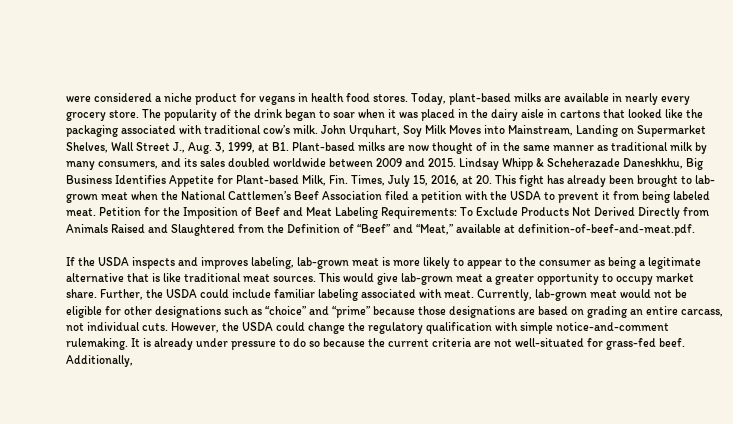were considered a niche product for vegans in health food stores. Today, plant-based milks are available in nearly every grocery store. The popularity of the drink began to soar when it was placed in the dairy aisle in cartons that looked like the packaging associated with traditional cow’s milk. John Urquhart, Soy Milk Moves into Mainstream, Landing on Supermarket Shelves, Wall Street J., Aug. 3, 1999, at B1. Plant-based milks are now thought of in the same manner as traditional milk by many consumers, and its sales doubled worldwide between 2009 and 2015. Lindsay Whipp & Scheherazade Daneshkhu, Big Business Identifies Appetite for Plant-based Milk, Fin. Times, July 15, 2016, at 20. This fight has already been brought to lab-grown meat when the National Cattlemen’s Beef Association filed a petition with the USDA to prevent it from being labeled meat. Petition for the Imposition of Beef and Meat Labeling Requirements: To Exclude Products Not Derived Directly from Animals Raised and Slaughtered from the Definition of “Beef” and “Meat,” available at definition-of-beef-and-meat.pdf.

If the USDA inspects and improves labeling, lab-grown meat is more likely to appear to the consumer as being a legitimate alternative that is like traditional meat sources. This would give lab-grown meat a greater opportunity to occupy market share. Further, the USDA could include familiar labeling associated with meat. Currently, lab-grown meat would not be eligible for other designations such as “choice” and “prime” because those designations are based on grading an entire carcass, not individual cuts. However, the USDA could change the regulatory qualification with simple notice-and-comment rulemaking. It is already under pressure to do so because the current criteria are not well-situated for grass-fed beef. Additionally,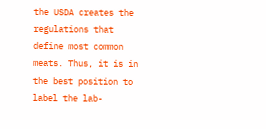the USDA creates the regulations that define most common meats. Thus, it is in the best position to label the lab-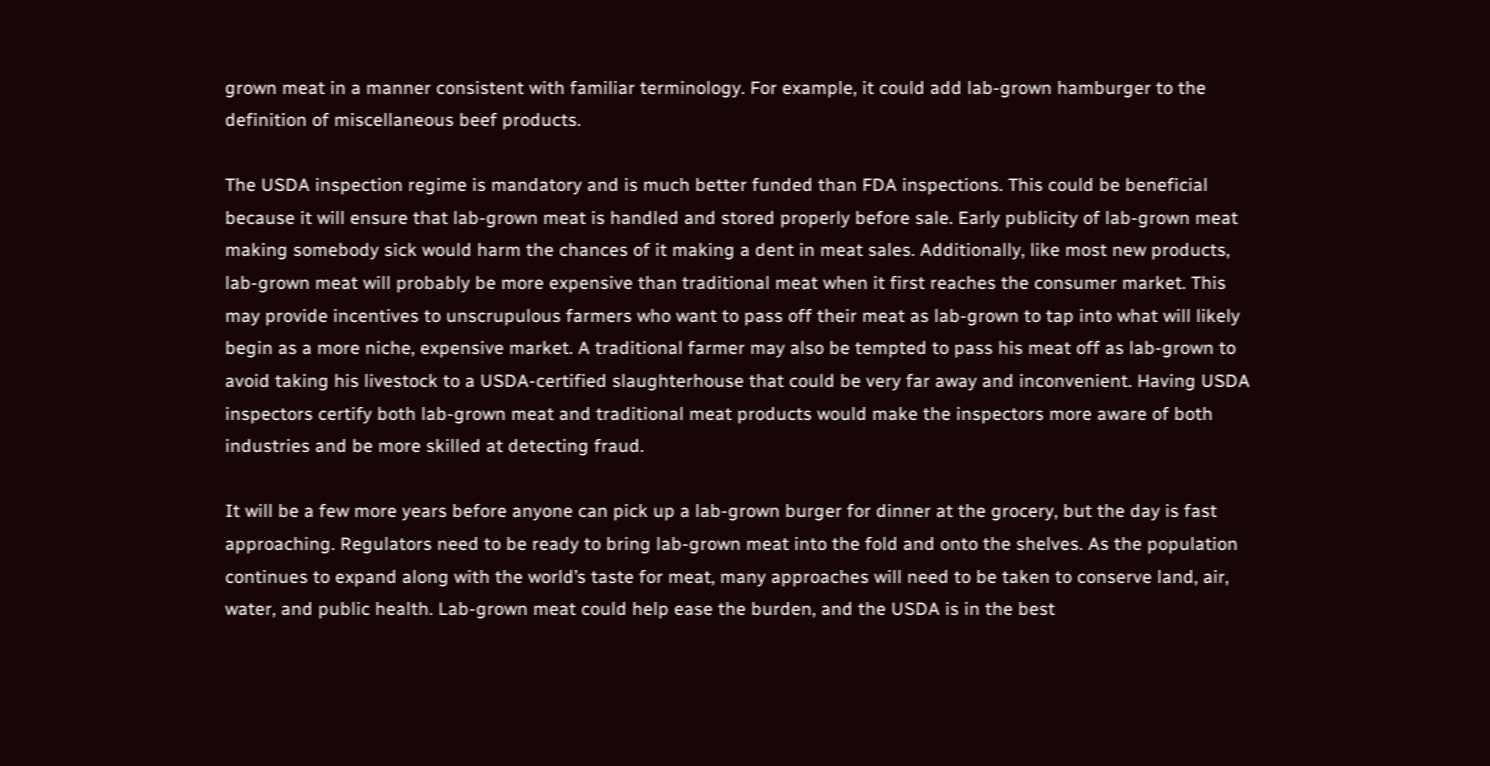grown meat in a manner consistent with familiar terminology. For example, it could add lab-grown hamburger to the definition of miscellaneous beef products.

The USDA inspection regime is mandatory and is much better funded than FDA inspections. This could be beneficial because it will ensure that lab-grown meat is handled and stored properly before sale. Early publicity of lab-grown meat making somebody sick would harm the chances of it making a dent in meat sales. Additionally, like most new products, lab-grown meat will probably be more expensive than traditional meat when it first reaches the consumer market. This may provide incentives to unscrupulous farmers who want to pass off their meat as lab-grown to tap into what will likely begin as a more niche, expensive market. A traditional farmer may also be tempted to pass his meat off as lab-grown to avoid taking his livestock to a USDA-certified slaughterhouse that could be very far away and inconvenient. Having USDA inspectors certify both lab-grown meat and traditional meat products would make the inspectors more aware of both industries and be more skilled at detecting fraud.

It will be a few more years before anyone can pick up a lab-grown burger for dinner at the grocery, but the day is fast approaching. Regulators need to be ready to bring lab-grown meat into the fold and onto the shelves. As the population continues to expand along with the world’s taste for meat, many approaches will need to be taken to conserve land, air, water, and public health. Lab-grown meat could help ease the burden, and the USDA is in the best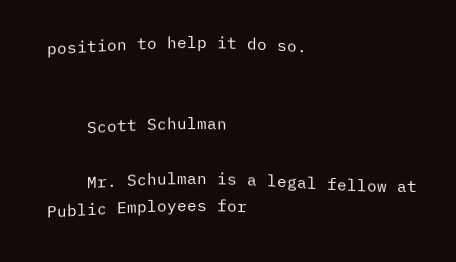position to help it do so.


    Scott Schulman

    Mr. Schulman is a legal fellow at Public Employees for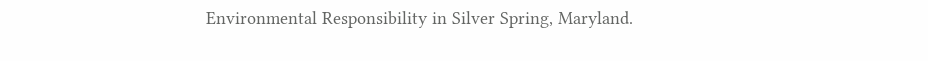Environmental Responsibility in Silver Spring, Maryland.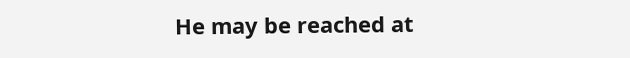He may be reached at